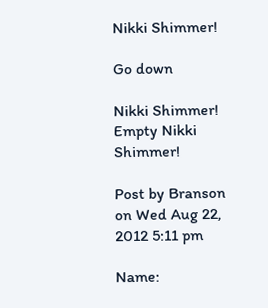Nikki Shimmer!

Go down

Nikki Shimmer! Empty Nikki Shimmer!

Post by Branson on Wed Aug 22, 2012 5:11 pm

Name: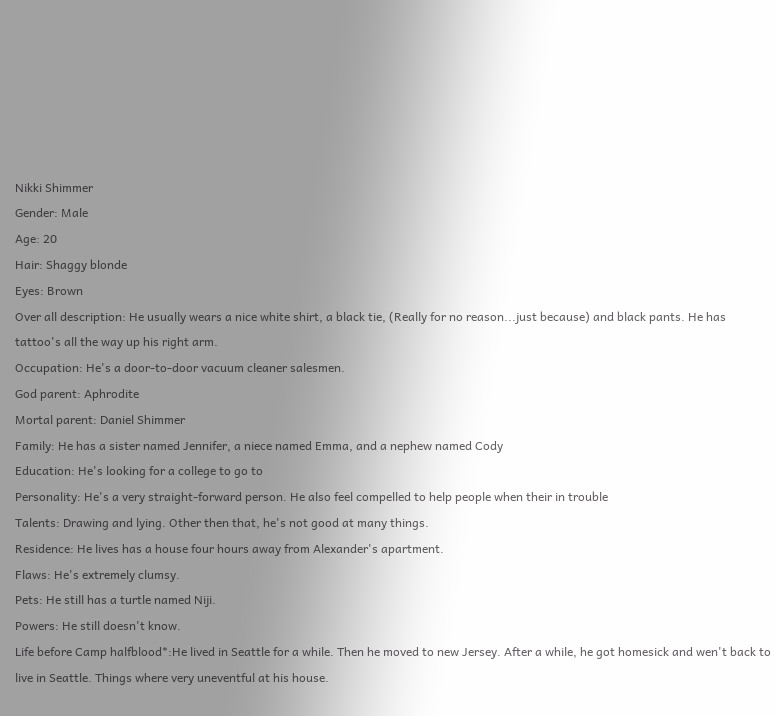Nikki Shimmer
Gender: Male
Age: 20
Hair: Shaggy blonde
Eyes: Brown
Over all description: He usually wears a nice white shirt, a black tie, (Really for no reason...just because) and black pants. He has tattoo's all the way up his right arm.
Occupation: He's a door-to-door vacuum cleaner salesmen.
God parent: Aphrodite
Mortal parent: Daniel Shimmer
Family: He has a sister named Jennifer, a niece named Emma, and a nephew named Cody
Education: He's looking for a college to go to
Personality: He's a very straight-forward person. He also feel compelled to help people when their in trouble
Talents: Drawing and lying. Other then that, he's not good at many things.
Residence: He lives has a house four hours away from Alexander's apartment.
Flaws: He's extremely clumsy.
Pets: He still has a turtle named Niji.
Powers: He still doesn't know.
Life before Camp halfblood*:He lived in Seattle for a while. Then he moved to new Jersey. After a while, he got homesick and wen't back to live in Seattle. Things where very uneventful at his house.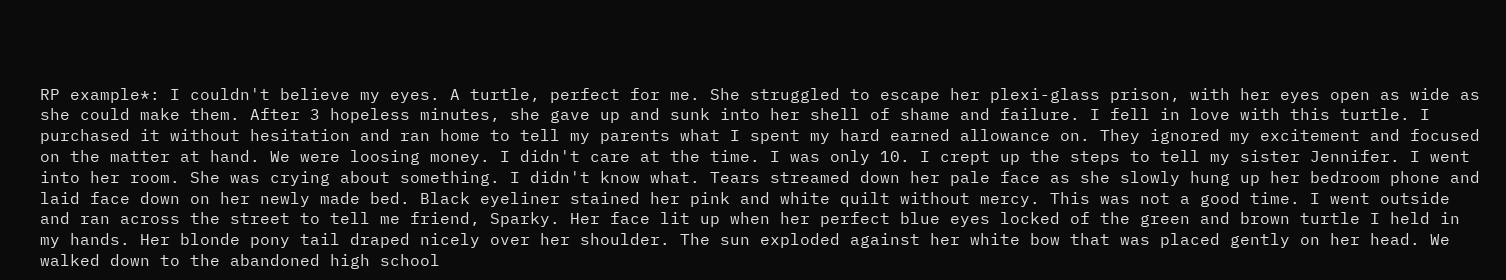RP example*: I couldn't believe my eyes. A turtle, perfect for me. She struggled to escape her plexi-glass prison, with her eyes open as wide as she could make them. After 3 hopeless minutes, she gave up and sunk into her shell of shame and failure. I fell in love with this turtle. I purchased it without hesitation and ran home to tell my parents what I spent my hard earned allowance on. They ignored my excitement and focused on the matter at hand. We were loosing money. I didn't care at the time. I was only 10. I crept up the steps to tell my sister Jennifer. I went into her room. She was crying about something. I didn't know what. Tears streamed down her pale face as she slowly hung up her bedroom phone and laid face down on her newly made bed. Black eyeliner stained her pink and white quilt without mercy. This was not a good time. I went outside and ran across the street to tell me friend, Sparky. Her face lit up when her perfect blue eyes locked of the green and brown turtle I held in my hands. Her blonde pony tail draped nicely over her shoulder. The sun exploded against her white bow that was placed gently on her head. We walked down to the abandoned high school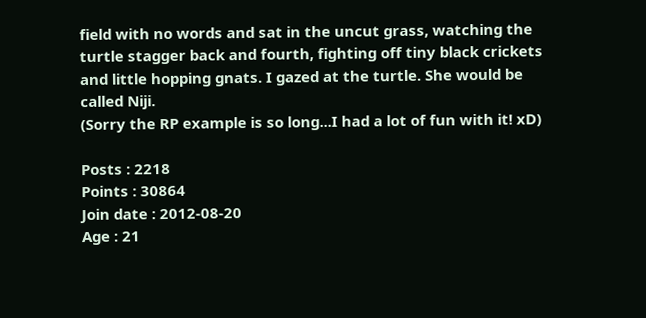field with no words and sat in the uncut grass, watching the turtle stagger back and fourth, fighting off tiny black crickets and little hopping gnats. I gazed at the turtle. She would be called Niji.
(Sorry the RP example is so long...I had a lot of fun with it! xD)

Posts : 2218
Points : 30864
Join date : 2012-08-20
Age : 21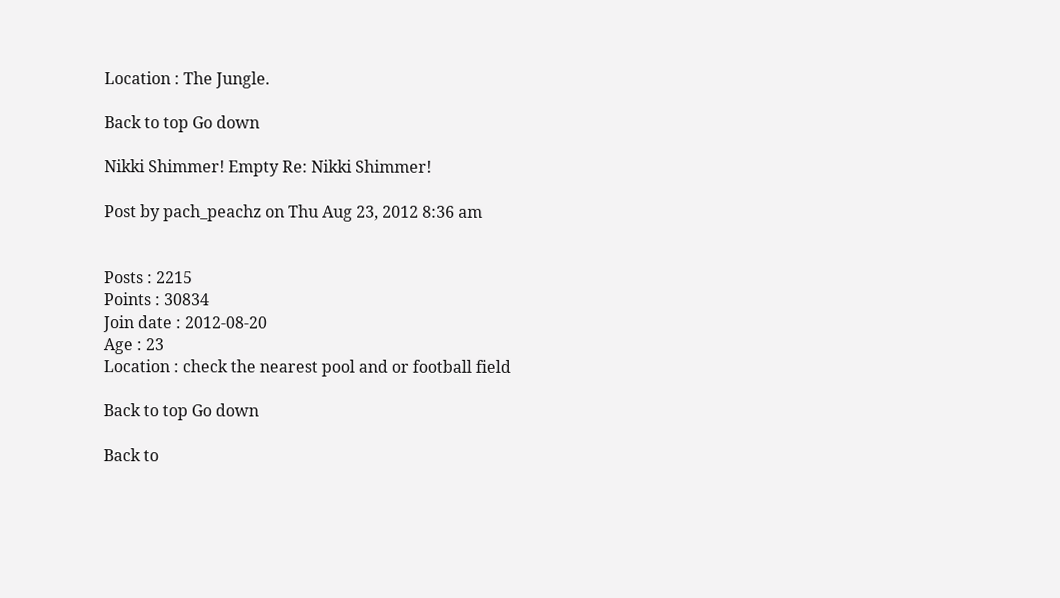Location : The Jungle.

Back to top Go down

Nikki Shimmer! Empty Re: Nikki Shimmer!

Post by pach_peachz on Thu Aug 23, 2012 8:36 am


Posts : 2215
Points : 30834
Join date : 2012-08-20
Age : 23
Location : check the nearest pool and or football field

Back to top Go down

Back to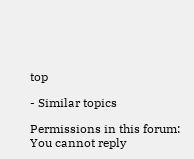top

- Similar topics

Permissions in this forum:
You cannot reply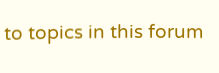to topics in this forum